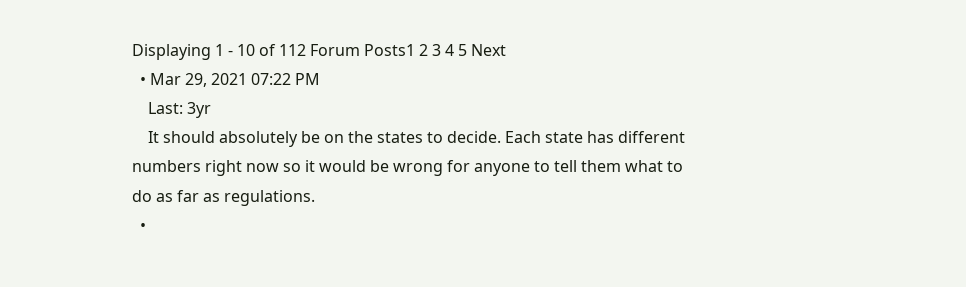Displaying 1 - 10 of 112 Forum Posts1 2 3 4 5 Next
  • Mar 29, 2021 07:22 PM
    Last: 3yr
    It should absolutely be on the states to decide. Each state has different numbers right now so it would be wrong for anyone to tell them what to do as far as regulations.
  •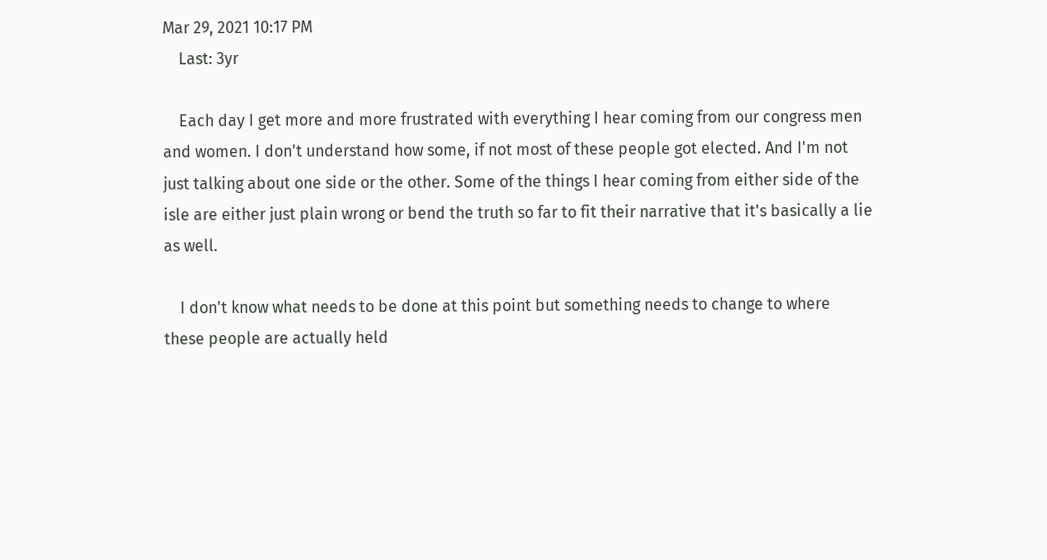Mar 29, 2021 10:17 PM
    Last: 3yr

    Each day I get more and more frustrated with everything I hear coming from our congress men and women. I don't understand how some, if not most of these people got elected. And I'm not just talking about one side or the other. Some of the things I hear coming from either side of the isle are either just plain wrong or bend the truth so far to fit their narrative that it's basically a lie as well.

    I don't know what needs to be done at this point but something needs to change to where these people are actually held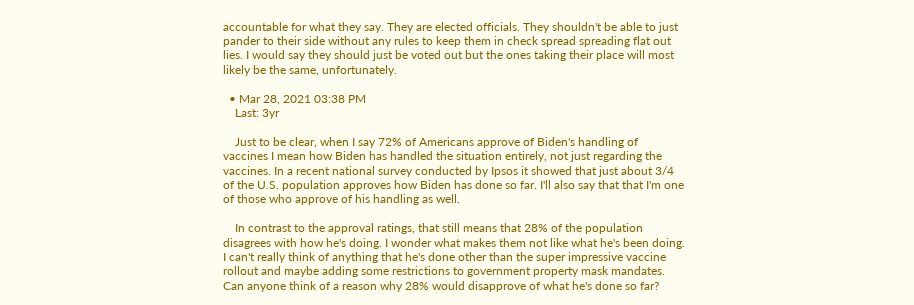accountable for what they say. They are elected officials. They shouldn't be able to just pander to their side without any rules to keep them in check spread spreading flat out lies. I would say they should just be voted out but the ones taking their place will most likely be the same, unfortunately.

  • Mar 28, 2021 03:38 PM
    Last: 3yr

    Just to be clear, when I say 72% of Americans approve of Biden's handling of vaccines I mean how Biden has handled the situation entirely, not just regarding the vaccines. In a recent national survey conducted by Ipsos it showed that just about 3/4 of the U.S. population approves how Biden has done so far. I'll also say that that I'm one of those who approve of his handling as well.

    In contrast to the approval ratings, that still means that 28% of the population disagrees with how he's doing. I wonder what makes them not like what he's been doing. I can't really think of anything that he's done other than the super impressive vaccine rollout and maybe adding some restrictions to government property mask mandates. Can anyone think of a reason why 28% would disapprove of what he's done so far?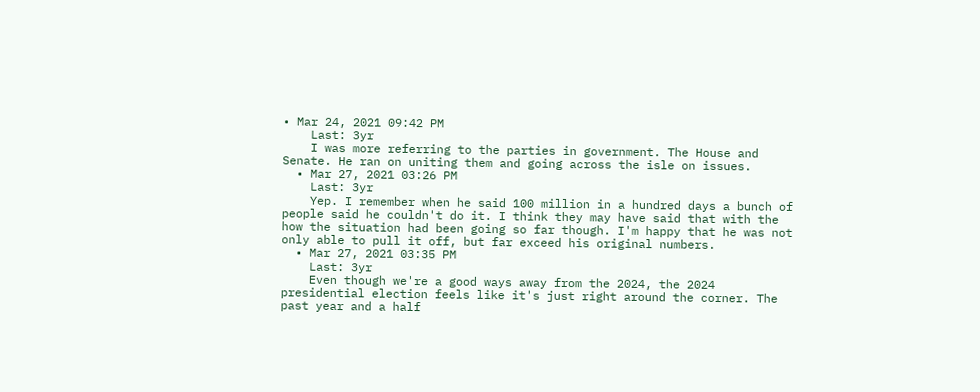• Mar 24, 2021 09:42 PM
    Last: 3yr
    I was more referring to the parties in government. The House and Senate. He ran on uniting them and going across the isle on issues.
  • Mar 27, 2021 03:26 PM
    Last: 3yr
    Yep. I remember when he said 100 million in a hundred days a bunch of people said he couldn't do it. I think they may have said that with the how the situation had been going so far though. I'm happy that he was not only able to pull it off, but far exceed his original numbers.
  • Mar 27, 2021 03:35 PM
    Last: 3yr
    Even though we're a good ways away from the 2024, the 2024 presidential election feels like it's just right around the corner. The past year and a half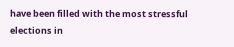have been filled with the most stressful elections in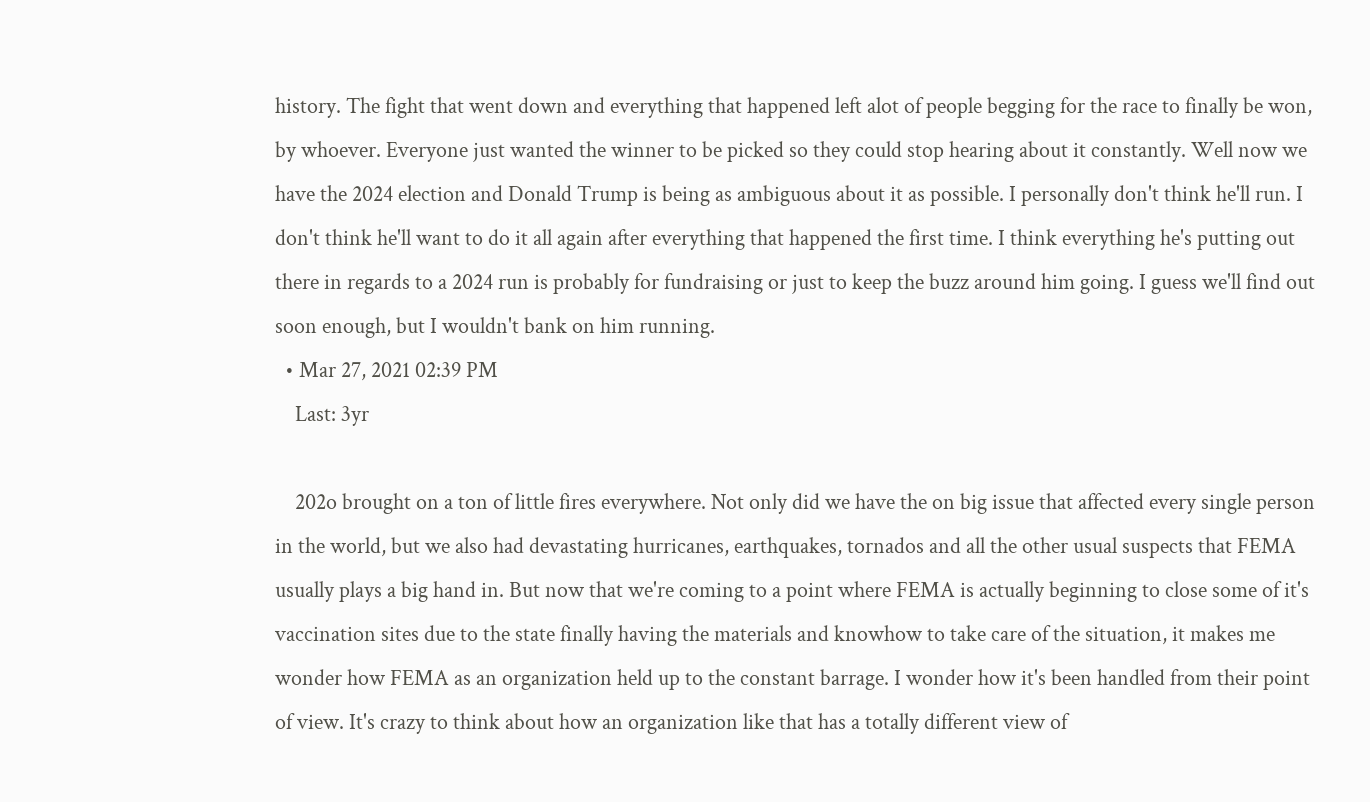history. The fight that went down and everything that happened left alot of people begging for the race to finally be won, by whoever. Everyone just wanted the winner to be picked so they could stop hearing about it constantly. Well now we have the 2024 election and Donald Trump is being as ambiguous about it as possible. I personally don't think he'll run. I don't think he'll want to do it all again after everything that happened the first time. I think everything he's putting out there in regards to a 2024 run is probably for fundraising or just to keep the buzz around him going. I guess we'll find out soon enough, but I wouldn't bank on him running.
  • Mar 27, 2021 02:39 PM
    Last: 3yr

    202o brought on a ton of little fires everywhere. Not only did we have the on big issue that affected every single person in the world, but we also had devastating hurricanes, earthquakes, tornados and all the other usual suspects that FEMA usually plays a big hand in. But now that we're coming to a point where FEMA is actually beginning to close some of it's vaccination sites due to the state finally having the materials and knowhow to take care of the situation, it makes me wonder how FEMA as an organization held up to the constant barrage. I wonder how it's been handled from their point of view. It's crazy to think about how an organization like that has a totally different view of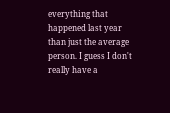everything that happened last year than just the average person. I guess I don't really have a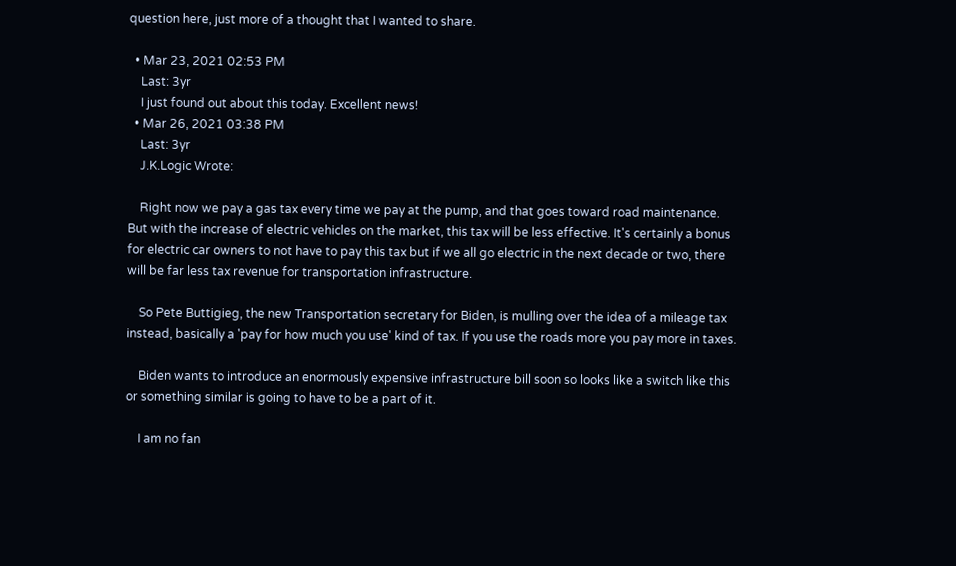question here, just more of a thought that I wanted to share.

  • Mar 23, 2021 02:53 PM
    Last: 3yr
    I just found out about this today. Excellent news!
  • Mar 26, 2021 03:38 PM
    Last: 3yr
    J.K.Logic Wrote:

    Right now we pay a gas tax every time we pay at the pump, and that goes toward road maintenance. But with the increase of electric vehicles on the market, this tax will be less effective. It's certainly a bonus for electric car owners to not have to pay this tax but if we all go electric in the next decade or two, there will be far less tax revenue for transportation infrastructure.

    So Pete Buttigieg, the new Transportation secretary for Biden, is mulling over the idea of a mileage tax instead, basically a 'pay for how much you use' kind of tax. If you use the roads more you pay more in taxes.

    Biden wants to introduce an enormously expensive infrastructure bill soon so looks like a switch like this or something similar is going to have to be a part of it.

    I am no fan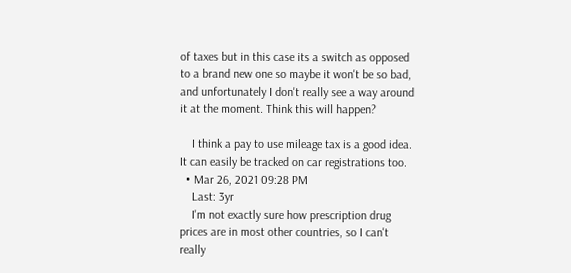of taxes but in this case its a switch as opposed to a brand new one so maybe it won't be so bad, and unfortunately I don't really see a way around it at the moment. Think this will happen?

    I think a pay to use mileage tax is a good idea. It can easily be tracked on car registrations too.
  • Mar 26, 2021 09:28 PM
    Last: 3yr
    I'm not exactly sure how prescription drug prices are in most other countries, so I can't really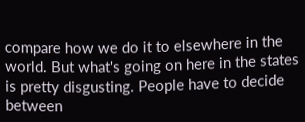compare how we do it to elsewhere in the world. But what's going on here in the states is pretty disgusting. People have to decide between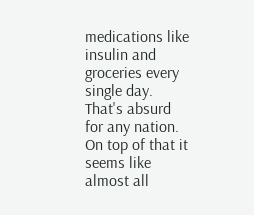medications like insulin and groceries every single day. That's absurd for any nation. On top of that it seems like almost all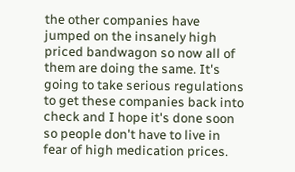the other companies have jumped on the insanely high priced bandwagon so now all of them are doing the same. It's going to take serious regulations to get these companies back into check and I hope it's done soon so people don't have to live in fear of high medication prices.